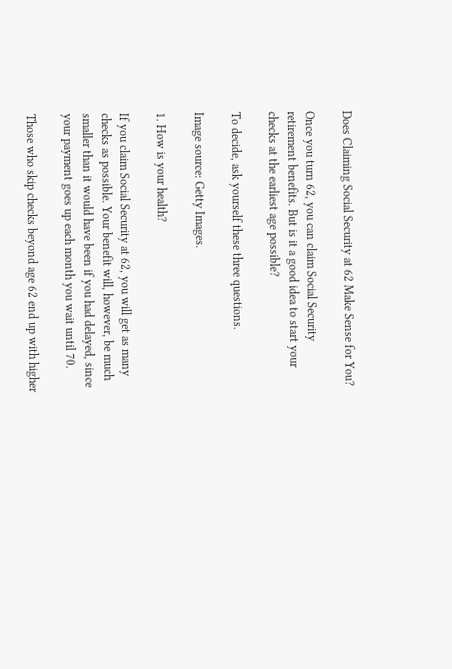Does Claiming Social Security at 62 Make Sense for You?

Once you turn 62, you can claim Social Security retirement benefits. But is it a good idea to start your checks at the earliest age possible?

To decide, ask yourself these three questions.

Image source: Getty Images.

1. How is your health?

If you claim Social Security at 62, you will get as many checks as possible. Your benefit will, however, be much smaller than it would have been if you had delayed, since your payment goes up each month you wait until 70.

Those who skip checks beyond age 62 end up with higher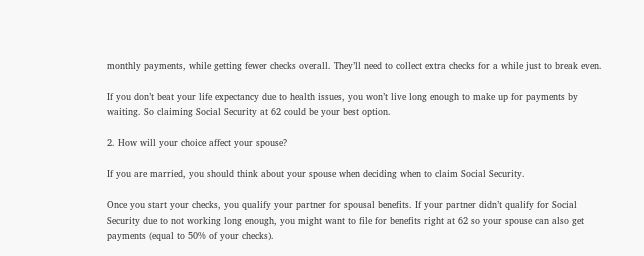monthly payments, while getting fewer checks overall. They’ll need to collect extra checks for a while just to break even.

If you don’t beat your life expectancy due to health issues, you won’t live long enough to make up for payments by waiting. So claiming Social Security at 62 could be your best option.

2. How will your choice affect your spouse?

If you are married, you should think about your spouse when deciding when to claim Social Security.

Once you start your checks, you qualify your partner for spousal benefits. If your partner didn’t qualify for Social Security due to not working long enough, you might want to file for benefits right at 62 so your spouse can also get payments (equal to 50% of your checks).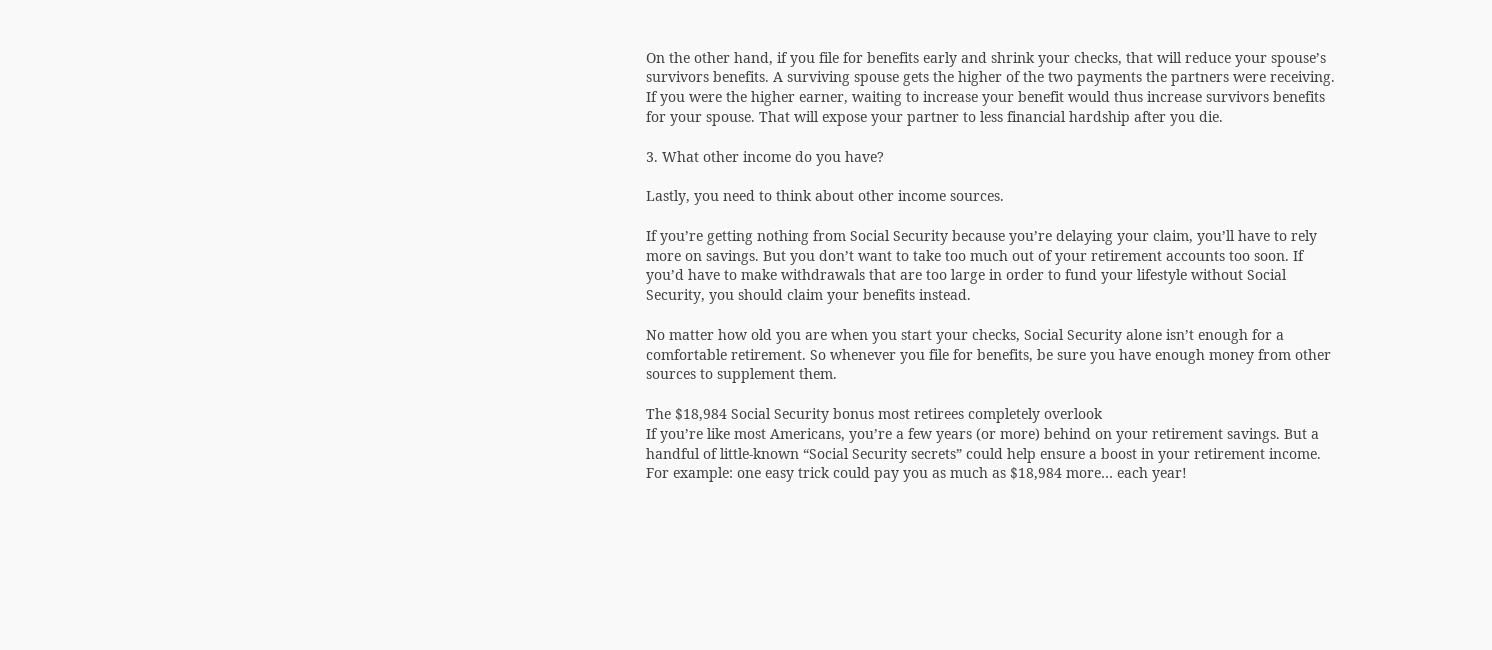On the other hand, if you file for benefits early and shrink your checks, that will reduce your spouse’s survivors benefits. A surviving spouse gets the higher of the two payments the partners were receiving. If you were the higher earner, waiting to increase your benefit would thus increase survivors benefits for your spouse. That will expose your partner to less financial hardship after you die.

3. What other income do you have?

Lastly, you need to think about other income sources.

If you’re getting nothing from Social Security because you’re delaying your claim, you’ll have to rely more on savings. But you don’t want to take too much out of your retirement accounts too soon. If you’d have to make withdrawals that are too large in order to fund your lifestyle without Social Security, you should claim your benefits instead.

No matter how old you are when you start your checks, Social Security alone isn’t enough for a comfortable retirement. So whenever you file for benefits, be sure you have enough money from other sources to supplement them.

The $18,984 Social Security bonus most retirees completely overlook
If you’re like most Americans, you’re a few years (or more) behind on your retirement savings. But a handful of little-known “Social Security secrets” could help ensure a boost in your retirement income. For example: one easy trick could pay you as much as $18,984 more… each year!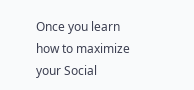Once you learn how to maximize your Social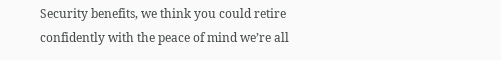Security benefits, we think you could retire confidently with the peace of mind we’re all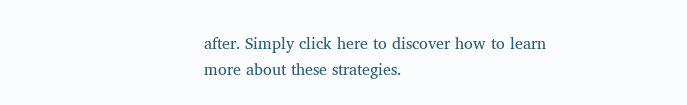after. Simply click here to discover how to learn more about these strategies.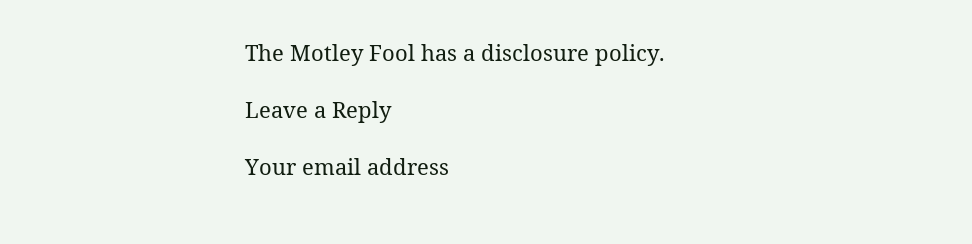The Motley Fool has a disclosure policy.

Leave a Reply

Your email address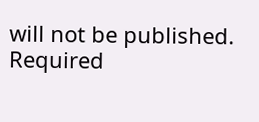will not be published. Required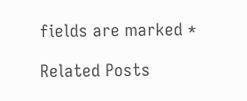fields are marked *

Related Posts